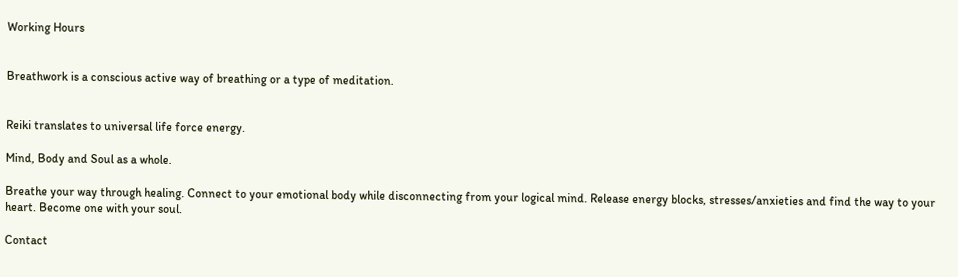Working Hours


Breathwork is a conscious active way of breathing or a type of meditation.


Reiki translates to universal life force energy.

Mind, Body and Soul as a whole.

Breathe your way through healing. Connect to your emotional body while disconnecting from your logical mind. Release energy blocks, stresses/anxieties and find the way to your heart. Become one with your soul.

Contact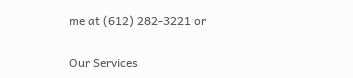me at (612) 282-3221 or

Our Services